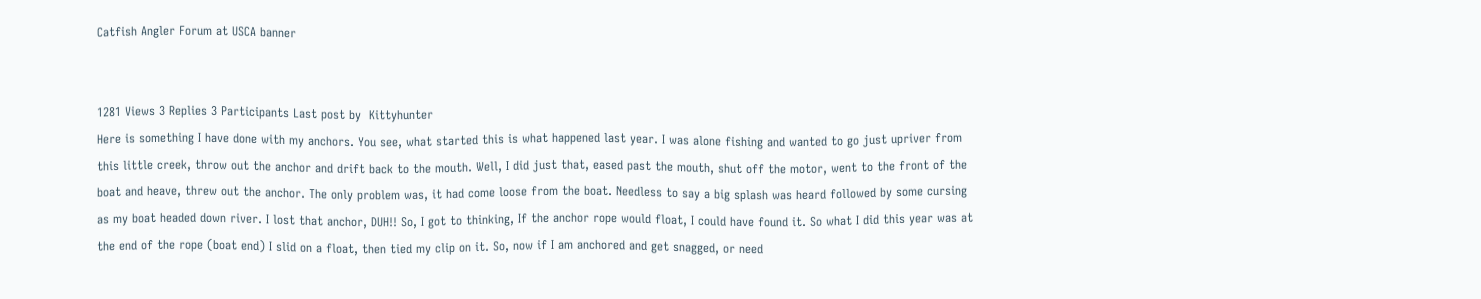Catfish Angler Forum at USCA banner


1281 Views 3 Replies 3 Participants Last post by  Kittyhunter
Here is something I have done with my anchors. You see, what started this is what happened last year. I was alone fishing and wanted to go just upriver from this little creek, throw out the anchor and drift back to the mouth. Well, I did just that, eased past the mouth, shut off the motor, went to the front of the boat and heave, threw out the anchor. The only problem was, it had come loose from the boat. Needless to say a big splash was heard followed by some cursing as my boat headed down river. I lost that anchor, DUH!! So, I got to thinking, If the anchor rope would float, I could have found it. So what I did this year was at the end of the rope (boat end) I slid on a float, then tied my clip on it. So, now if I am anchored and get snagged, or need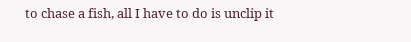to chase a fish, all I have to do is unclip it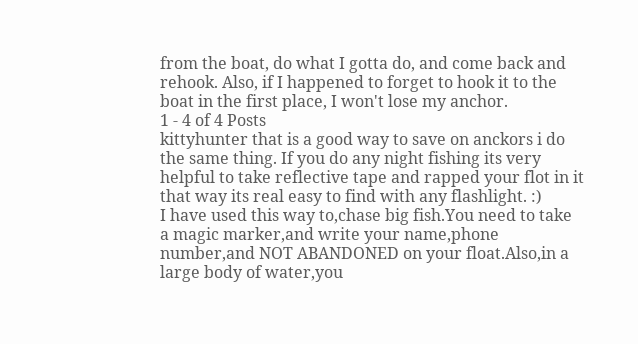from the boat, do what I gotta do, and come back and rehook. Also, if I happened to forget to hook it to the boat in the first place, I won't lose my anchor.
1 - 4 of 4 Posts
kittyhunter that is a good way to save on anckors i do the same thing. If you do any night fishing its very helpful to take reflective tape and rapped your flot in it that way its real easy to find with any flashlight. :)
I have used this way to,chase big fish.You need to take a magic marker,and write your name,phone number,and NOT ABANDONED on your float.Also,in a large body of water,you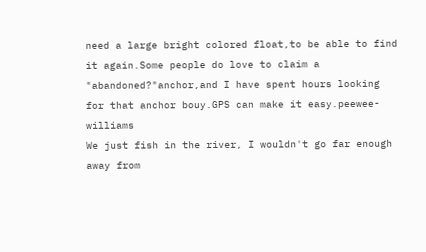need a large bright colored float,to be able to find it again.Some people do love to claim a "abandoned?"anchor,and I have spent hours looking for that anchor bouy.GPS can make it easy.peewee-williams
We just fish in the river, I wouldn't go far enough away from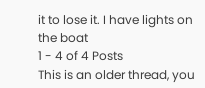it to lose it. I have lights on the boat
1 - 4 of 4 Posts
This is an older thread, you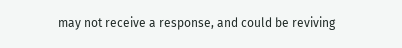may not receive a response, and could be reviving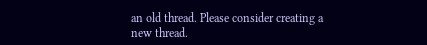an old thread. Please consider creating a new thread.